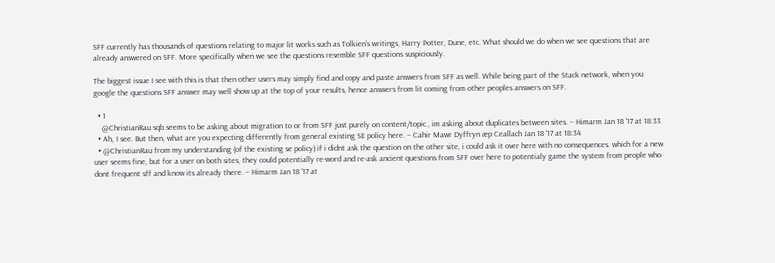SFF currently has thousands of questions relating to major lit works such as Tolkien's writings, Harry Potter, Dune, etc. What should we do when we see questions that are already answered on SFF. More specifically when we see the questions resemble SFF questions suspiciously.

The biggest issue I see with this is that then other users may simply find and copy and paste answers from SFF as well. While being part of the Stack network, when you google the questions SFF answer may well show up at the top of your results, hence answers from lit coming from other peoples answers on SFF.

  • 1
    @ChristianRau sqb seems to be asking about migration to or from SFF just purely on content/topic , im asking about duplicates between sites. – Himarm Jan 18 '17 at 18:33
  • Ah, I see. But then, what are you expecting differently from general existing SE policy here. – Cahir Mawr Dyffryn æp Ceallach Jan 18 '17 at 18:34
  • @ChristianRau from my understanding (of the existing se policy) if i didnt ask the question on the other site, i could ask it over here with no consequences. which for a new user seems fine, but for a user on both sites, they could potentially re-word and re-ask ancient questions from SFF over here to potentialy game the system from people who dont frequent sff and know its already there. – Himarm Jan 18 '17 at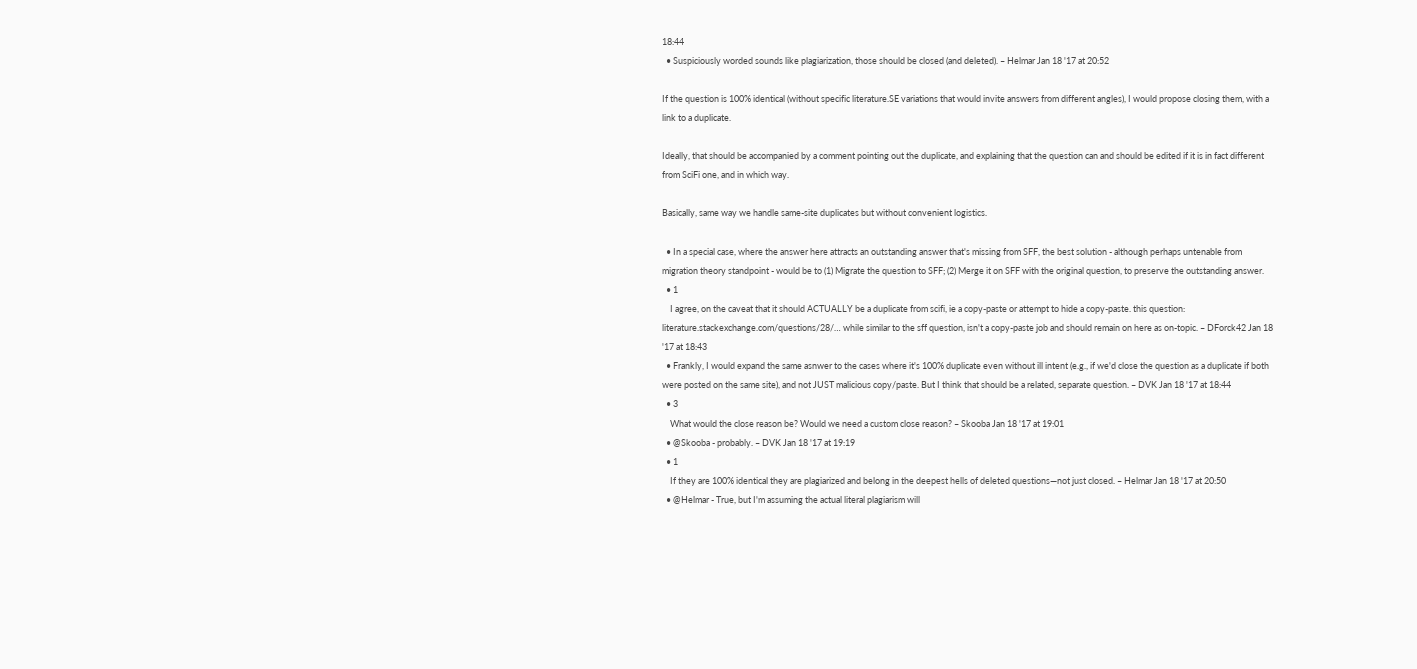18:44
  • Suspiciously worded sounds like plagiarization, those should be closed (and deleted). – Helmar Jan 18 '17 at 20:52

If the question is 100% identical (without specific literature.SE variations that would invite answers from different angles), I would propose closing them, with a link to a duplicate.

Ideally, that should be accompanied by a comment pointing out the duplicate, and explaining that the question can and should be edited if it is in fact different from SciFi one, and in which way.

Basically, same way we handle same-site duplicates but without convenient logistics.

  • In a special case, where the answer here attracts an outstanding answer that's missing from SFF, the best solution - although perhaps untenable from migration theory standpoint - would be to (1) Migrate the question to SFF; (2) Merge it on SFF with the original question, to preserve the outstanding answer.
  • 1
    I agree, on the caveat that it should ACTUALLY be a duplicate from scifi, ie a copy-paste or attempt to hide a copy-paste. this question: literature.stackexchange.com/questions/28/… while similar to the sff question, isn't a copy-paste job and should remain on here as on-topic. – DForck42 Jan 18 '17 at 18:43
  • Frankly, I would expand the same asnwer to the cases where it's 100% duplicate even without ill intent (e.g., if we'd close the question as a duplicate if both were posted on the same site), and not JUST malicious copy/paste. But I think that should be a related, separate question. – DVK Jan 18 '17 at 18:44
  • 3
    What would the close reason be? Would we need a custom close reason? – Skooba Jan 18 '17 at 19:01
  • @Skooba - probably. – DVK Jan 18 '17 at 19:19
  • 1
    If they are 100% identical they are plagiarized and belong in the deepest hells of deleted questions—not just closed. – Helmar Jan 18 '17 at 20:50
  • @Helmar - True, but I'm assuming the actual literal plagiarism will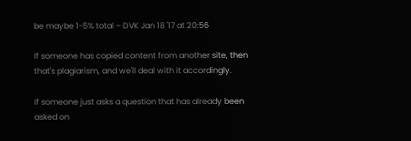be maybe 1-5% total – DVK Jan 18 '17 at 20:56

If someone has copied content from another site, then that's plagiarism, and we'll deal with it accordingly.

If someone just asks a question that has already been asked on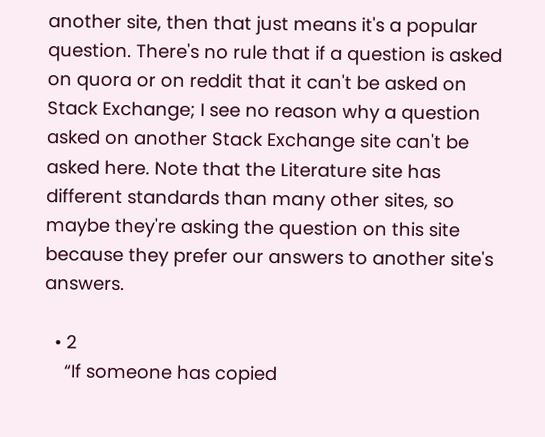another site, then that just means it's a popular question. There's no rule that if a question is asked on quora or on reddit that it can't be asked on Stack Exchange; I see no reason why a question asked on another Stack Exchange site can't be asked here. Note that the Literature site has different standards than many other sites, so maybe they're asking the question on this site because they prefer our answers to another site's answers.

  • 2
    “If someone has copied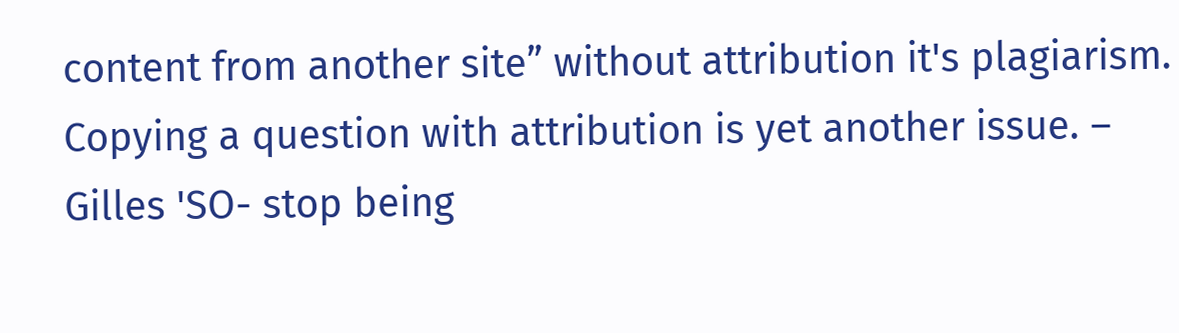content from another site” without attribution it's plagiarism. Copying a question with attribution is yet another issue. – Gilles 'SO- stop being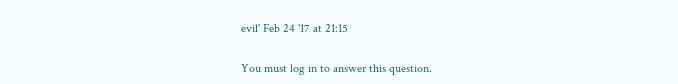evil' Feb 24 '17 at 21:15

You must log in to answer this question.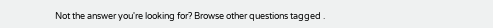Not the answer you're looking for? Browse other questions tagged .